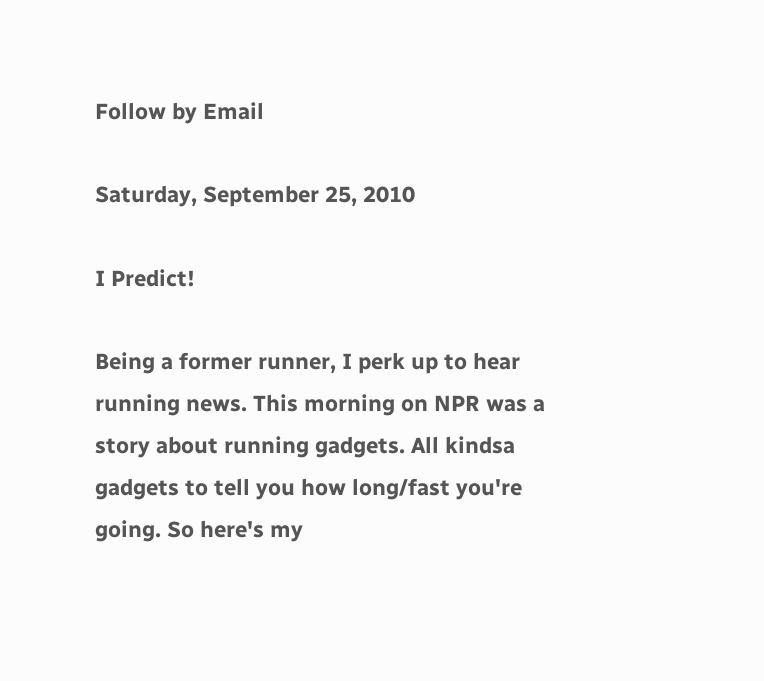Follow by Email

Saturday, September 25, 2010

I Predict!

Being a former runner, I perk up to hear running news. This morning on NPR was a story about running gadgets. All kindsa gadgets to tell you how long/fast you're going. So here's my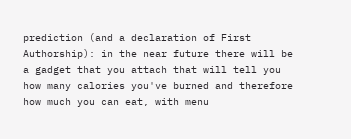prediction (and a declaration of First Authorship): in the near future there will be a gadget that you attach that will tell you how many calories you've burned and therefore how much you can eat, with menu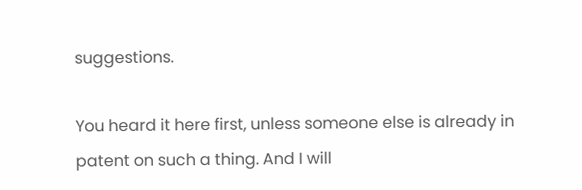suggestions.

You heard it here first, unless someone else is already in patent on such a thing. And I will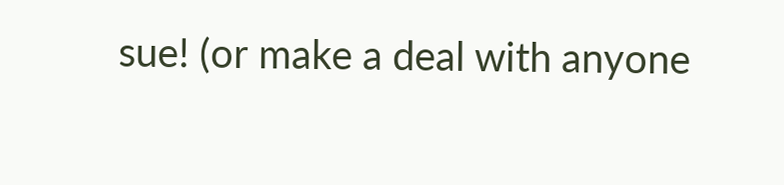sue! (or make a deal with anyone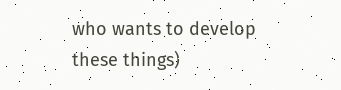who wants to develop these things)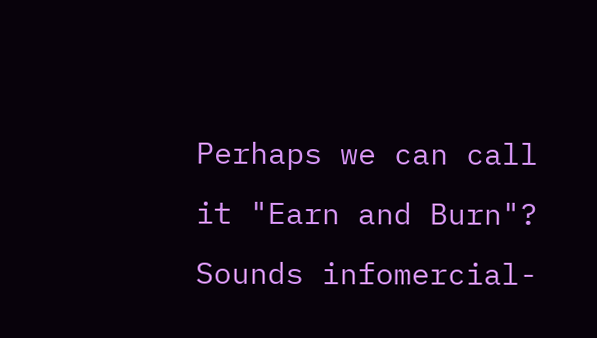Perhaps we can call it "Earn and Burn"? Sounds infomercial-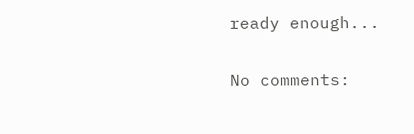ready enough...

No comments: